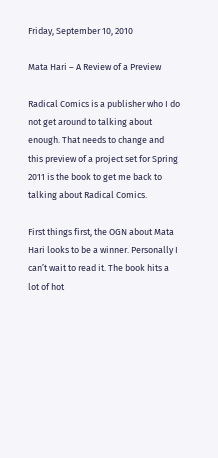Friday, September 10, 2010

Mata Hari – A Review of a Preview

Radical Comics is a publisher who I do not get around to talking about enough. That needs to change and this preview of a project set for Spring 2011 is the book to get me back to talking about Radical Comics.

First things first, the OGN about Mata Hari looks to be a winner. Personally I can’t wait to read it. The book hits a lot of hot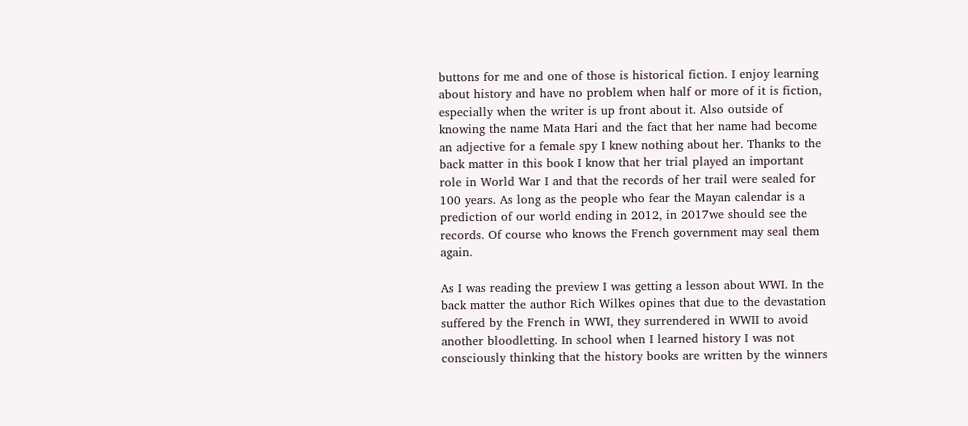buttons for me and one of those is historical fiction. I enjoy learning about history and have no problem when half or more of it is fiction, especially when the writer is up front about it. Also outside of knowing the name Mata Hari and the fact that her name had become an adjective for a female spy I knew nothing about her. Thanks to the back matter in this book I know that her trial played an important role in World War I and that the records of her trail were sealed for 100 years. As long as the people who fear the Mayan calendar is a prediction of our world ending in 2012, in 2017we should see the records. Of course who knows the French government may seal them again.

As I was reading the preview I was getting a lesson about WWI. In the back matter the author Rich Wilkes opines that due to the devastation suffered by the French in WWI, they surrendered in WWII to avoid another bloodletting. In school when I learned history I was not consciously thinking that the history books are written by the winners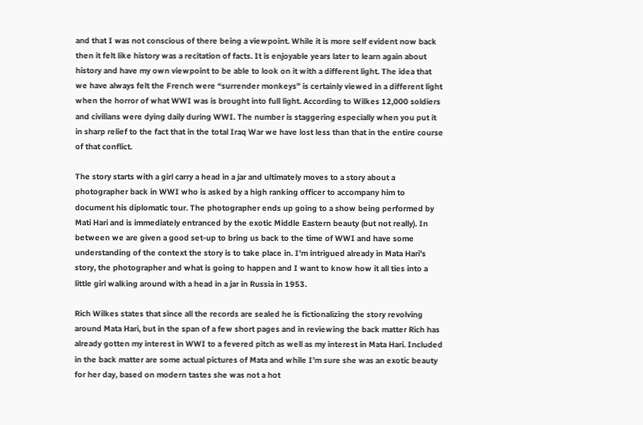and that I was not conscious of there being a viewpoint. While it is more self evident now back then it felt like history was a recitation of facts. It is enjoyable years later to learn again about history and have my own viewpoint to be able to look on it with a different light. The idea that we have always felt the French were “surrender monkeys” is certainly viewed in a different light when the horror of what WWI was is brought into full light. According to Wilkes 12,000 soldiers and civilians were dying daily during WWI. The number is staggering especially when you put it in sharp relief to the fact that in the total Iraq War we have lost less than that in the entire course of that conflict.

The story starts with a girl carry a head in a jar and ultimately moves to a story about a photographer back in WWI who is asked by a high ranking officer to accompany him to document his diplomatic tour. The photographer ends up going to a show being performed by Mati Hari and is immediately entranced by the exotic Middle Eastern beauty (but not really). In between we are given a good set-up to bring us back to the time of WWI and have some understanding of the context the story is to take place in. I’m intrigued already in Mata Hari’s story, the photographer and what is going to happen and I want to know how it all ties into a little girl walking around with a head in a jar in Russia in 1953.

Rich Wilkes states that since all the records are sealed he is fictionalizing the story revolving around Mata Hari, but in the span of a few short pages and in reviewing the back matter Rich has already gotten my interest in WWI to a fevered pitch as well as my interest in Mata Hari. Included in the back matter are some actual pictures of Mata and while I’m sure she was an exotic beauty for her day, based on modern tastes she was not a hot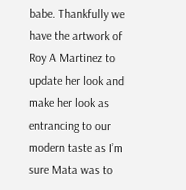babe. Thankfully we have the artwork of Roy A Martinez to update her look and make her look as entrancing to our modern taste as I’m sure Mata was to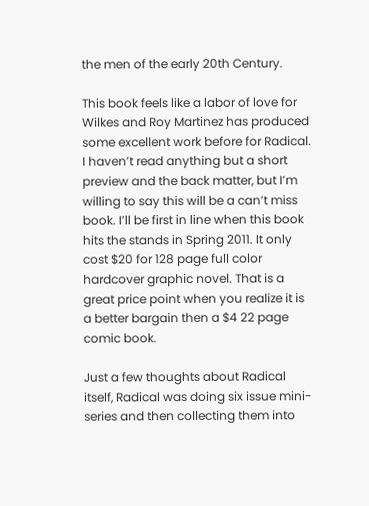the men of the early 20th Century.

This book feels like a labor of love for Wilkes and Roy Martinez has produced some excellent work before for Radical. I haven’t read anything but a short preview and the back matter, but I’m willing to say this will be a can’t miss book. I’ll be first in line when this book hits the stands in Spring 2011. It only cost $20 for 128 page full color hardcover graphic novel. That is a great price point when you realize it is a better bargain then a $4 22 page comic book.

Just a few thoughts about Radical itself, Radical was doing six issue mini-series and then collecting them into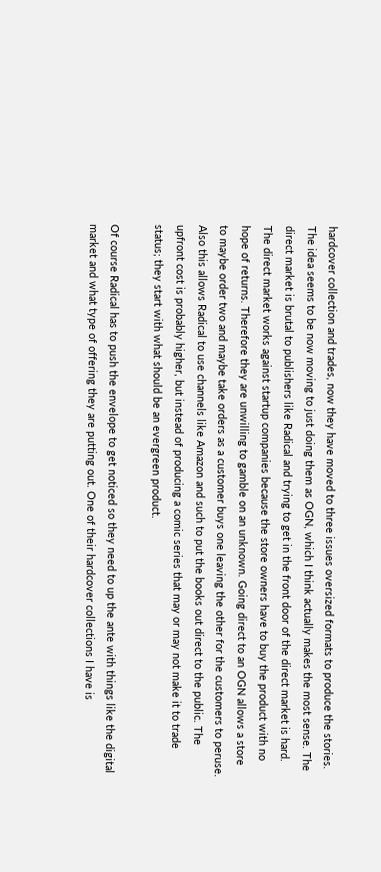hardcover collection and trades, now they have moved to three issues oversized formats to produce the stories. The idea seems to be now moving to just doing them as OGN, which I think actually makes the most sense. The direct market is brutal to publishers like Radical and trying to get in the front door of the direct market is hard. The direct market works against startup companies because the store owners have to buy the product with no hope of returns. Therefore they are unwilling to gamble on an unknown. Going direct to an OGN allows a store to maybe order two and maybe take orders as a customer buys one leaving the other for the customers to peruse. Also this allows Radical to use channels like Amazon and such to put the books out direct to the public. The upfront cost is probably higher, but instead of producing a comic series that may or may not make it to trade status; they start with what should be an evergreen product.

Of course Radical has to push the envelope to get noticed so they need to up the ante with things like the digital market and what type of offering they are putting out. One of their hardcover collections I have is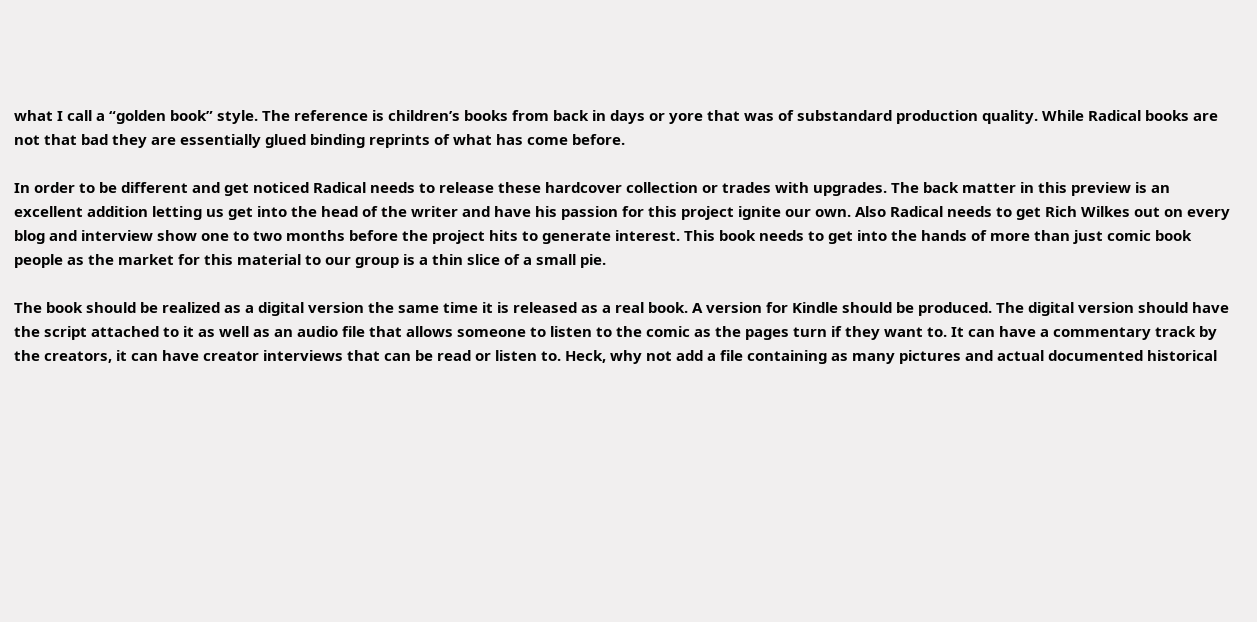what I call a “golden book” style. The reference is children’s books from back in days or yore that was of substandard production quality. While Radical books are not that bad they are essentially glued binding reprints of what has come before.

In order to be different and get noticed Radical needs to release these hardcover collection or trades with upgrades. The back matter in this preview is an excellent addition letting us get into the head of the writer and have his passion for this project ignite our own. Also Radical needs to get Rich Wilkes out on every blog and interview show one to two months before the project hits to generate interest. This book needs to get into the hands of more than just comic book people as the market for this material to our group is a thin slice of a small pie.

The book should be realized as a digital version the same time it is released as a real book. A version for Kindle should be produced. The digital version should have the script attached to it as well as an audio file that allows someone to listen to the comic as the pages turn if they want to. It can have a commentary track by the creators, it can have creator interviews that can be read or listen to. Heck, why not add a file containing as many pictures and actual documented historical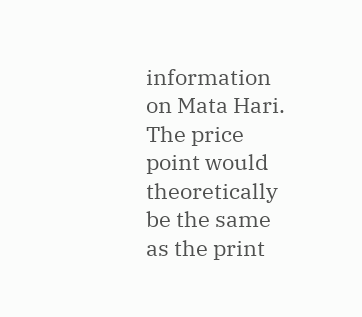information on Mata Hari. The price point would theoretically be the same as the print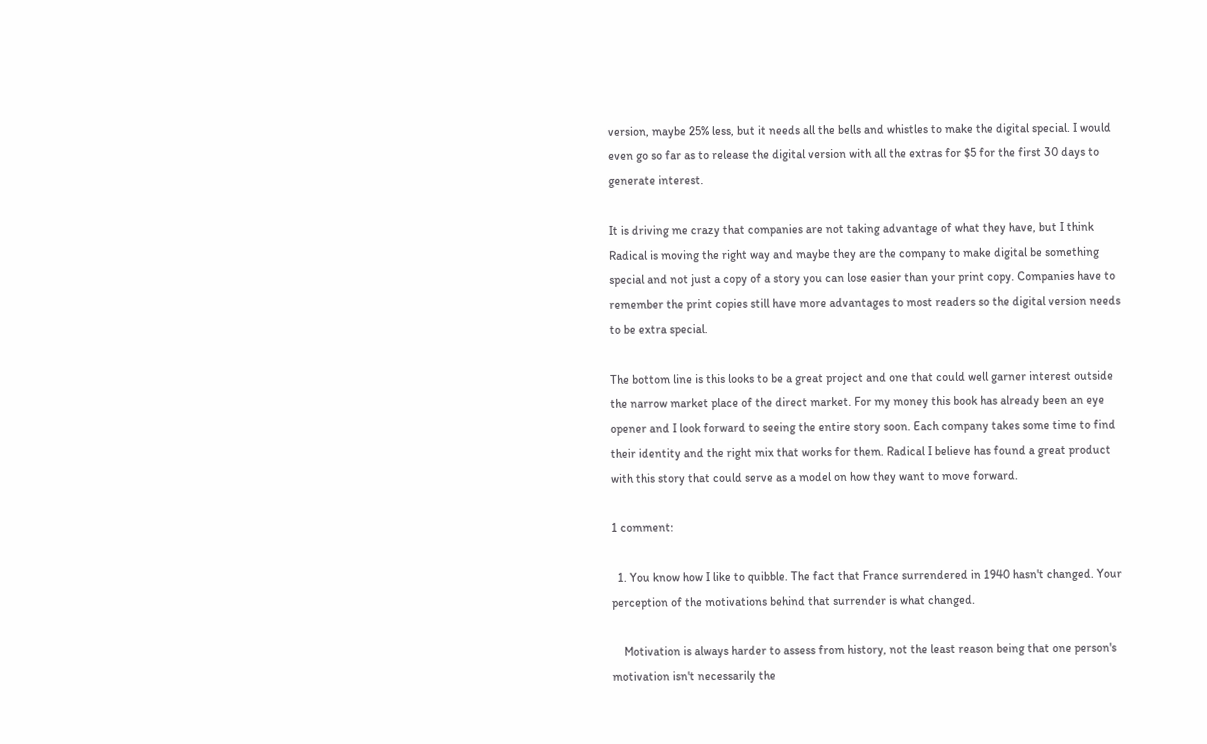version, maybe 25% less, but it needs all the bells and whistles to make the digital special. I would even go so far as to release the digital version with all the extras for $5 for the first 30 days to generate interest.

It is driving me crazy that companies are not taking advantage of what they have, but I think Radical is moving the right way and maybe they are the company to make digital be something special and not just a copy of a story you can lose easier than your print copy. Companies have to remember the print copies still have more advantages to most readers so the digital version needs to be extra special.

The bottom line is this looks to be a great project and one that could well garner interest outside the narrow market place of the direct market. For my money this book has already been an eye opener and I look forward to seeing the entire story soon. Each company takes some time to find their identity and the right mix that works for them. Radical I believe has found a great product with this story that could serve as a model on how they want to move forward.

1 comment:

  1. You know how I like to quibble. The fact that France surrendered in 1940 hasn't changed. Your perception of the motivations behind that surrender is what changed.

    Motivation is always harder to assess from history, not the least reason being that one person's motivation isn't necessarily the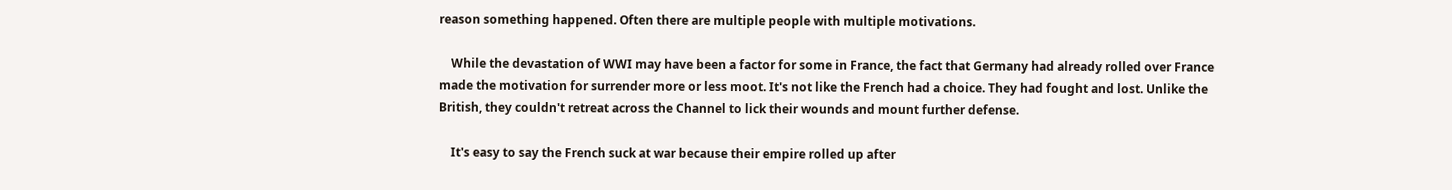reason something happened. Often there are multiple people with multiple motivations.

    While the devastation of WWI may have been a factor for some in France, the fact that Germany had already rolled over France made the motivation for surrender more or less moot. It's not like the French had a choice. They had fought and lost. Unlike the British, they couldn't retreat across the Channel to lick their wounds and mount further defense.

    It's easy to say the French suck at war because their empire rolled up after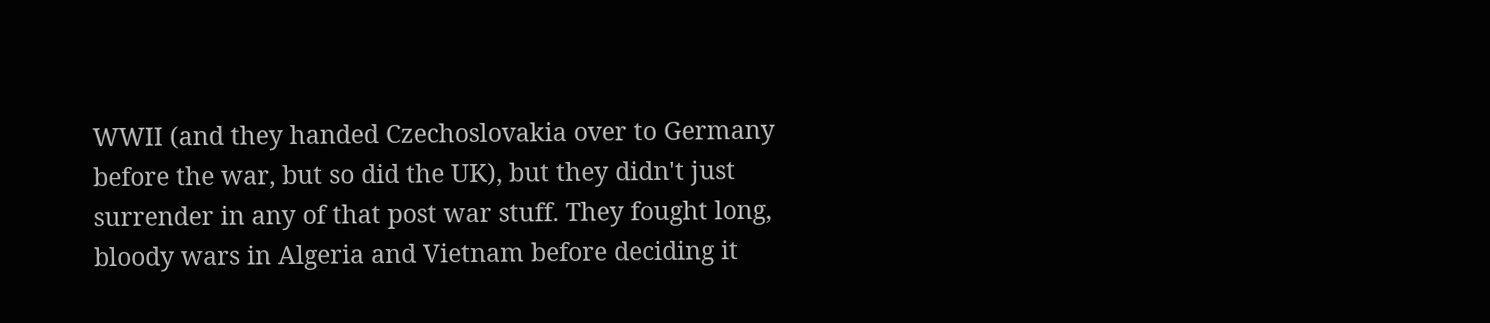WWII (and they handed Czechoslovakia over to Germany before the war, but so did the UK), but they didn't just surrender in any of that post war stuff. They fought long, bloody wars in Algeria and Vietnam before deciding it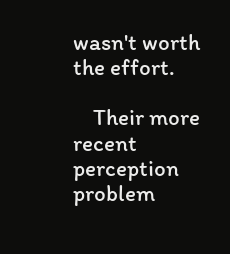wasn't worth the effort.

    Their more recent perception problem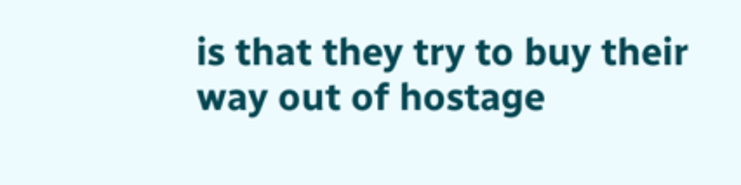is that they try to buy their way out of hostage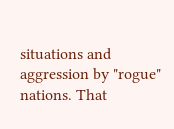situations and aggression by "rogue" nations. That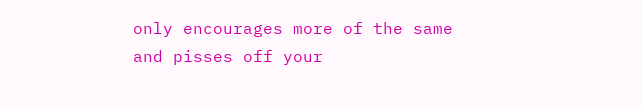only encourages more of the same and pisses off your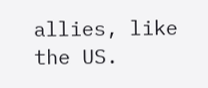allies, like the US.